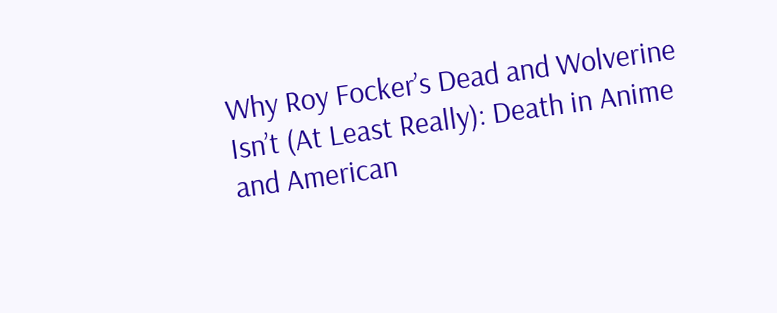Why Roy Focker’s Dead and Wolverine Isn’t (At Least Really): Death in Anime and American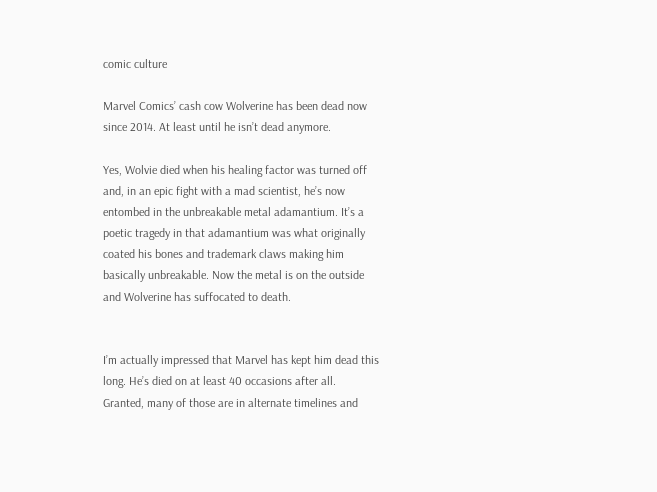comic culture

Marvel Comics’ cash cow Wolverine has been dead now since 2014. At least until he isn’t dead anymore.

Yes, Wolvie died when his healing factor was turned off and, in an epic fight with a mad scientist, he’s now entombed in the unbreakable metal adamantium. It’s a poetic tragedy in that adamantium was what originally coated his bones and trademark claws making him basically unbreakable. Now the metal is on the outside and Wolverine has suffocated to death.


I’m actually impressed that Marvel has kept him dead this long. He’s died on at least 40 occasions after all. Granted, many of those are in alternate timelines and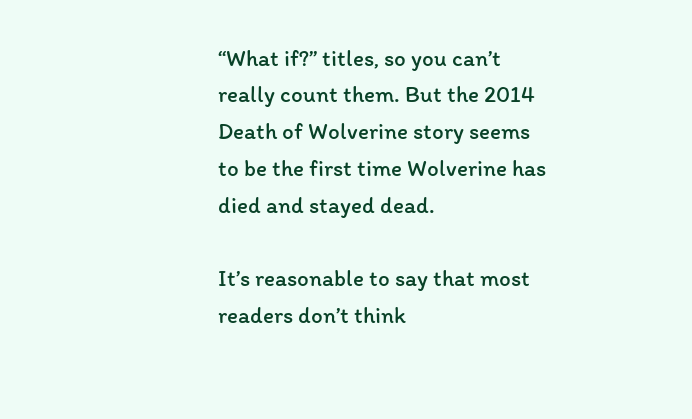“What if?” titles, so you can’t really count them. But the 2014 Death of Wolverine story seems to be the first time Wolverine has died and stayed dead.

It’s reasonable to say that most readers don’t think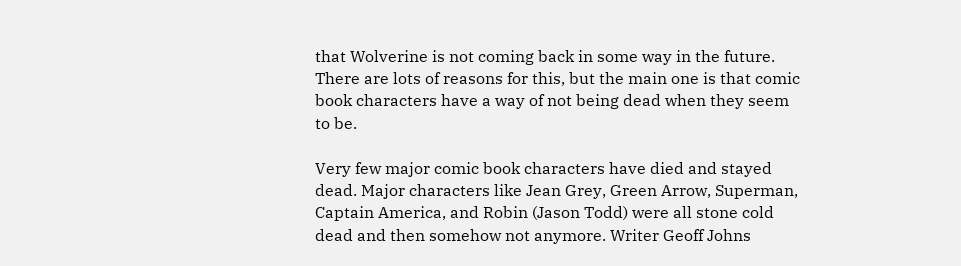that Wolverine is not coming back in some way in the future.  There are lots of reasons for this, but the main one is that comic book characters have a way of not being dead when they seem to be.

Very few major comic book characters have died and stayed dead. Major characters like Jean Grey, Green Arrow, Superman, Captain America, and Robin (Jason Todd) were all stone cold dead and then somehow not anymore. Writer Geoff Johns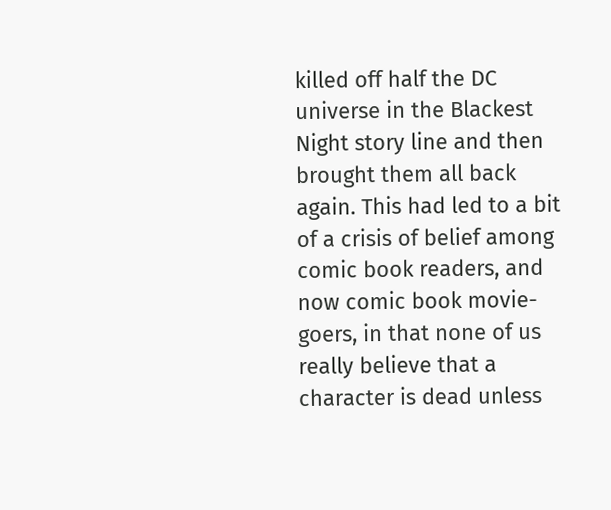killed off half the DC universe in the Blackest Night story line and then brought them all back again. This had led to a bit of a crisis of belief among comic book readers, and now comic book movie-goers, in that none of us really believe that a character is dead unless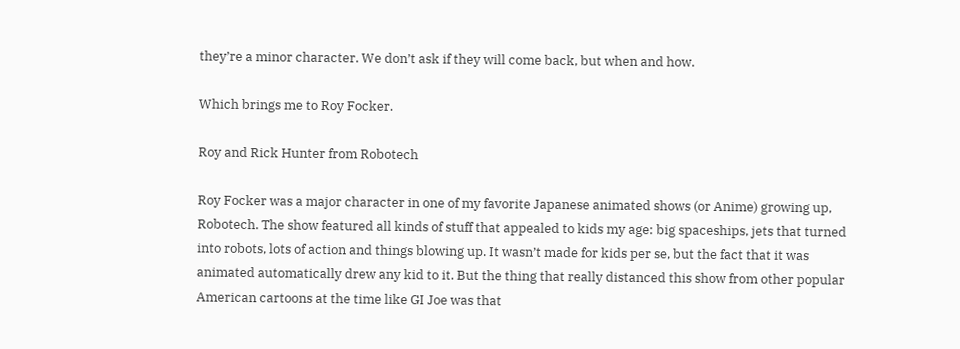they’re a minor character. We don’t ask if they will come back, but when and how.

Which brings me to Roy Focker.

Roy and Rick Hunter from Robotech

Roy Focker was a major character in one of my favorite Japanese animated shows (or Anime) growing up, Robotech. The show featured all kinds of stuff that appealed to kids my age: big spaceships, jets that turned into robots, lots of action and things blowing up. It wasn’t made for kids per se, but the fact that it was animated automatically drew any kid to it. But the thing that really distanced this show from other popular American cartoons at the time like GI Joe was that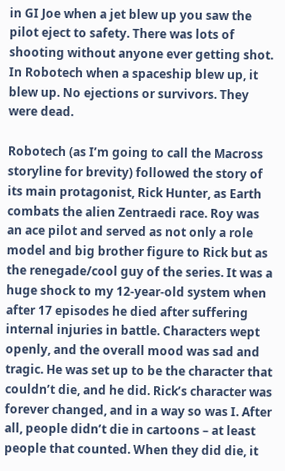in GI Joe when a jet blew up you saw the pilot eject to safety. There was lots of shooting without anyone ever getting shot. In Robotech when a spaceship blew up, it blew up. No ejections or survivors. They were dead.

Robotech (as I’m going to call the Macross storyline for brevity) followed the story of its main protagonist, Rick Hunter, as Earth combats the alien Zentraedi race. Roy was an ace pilot and served as not only a role model and big brother figure to Rick but as the renegade/cool guy of the series. It was a huge shock to my 12-year-old system when after 17 episodes he died after suffering internal injuries in battle. Characters wept openly, and the overall mood was sad and tragic. He was set up to be the character that couldn’t die, and he did. Rick’s character was forever changed, and in a way so was I. After all, people didn’t die in cartoons – at least people that counted. When they did die, it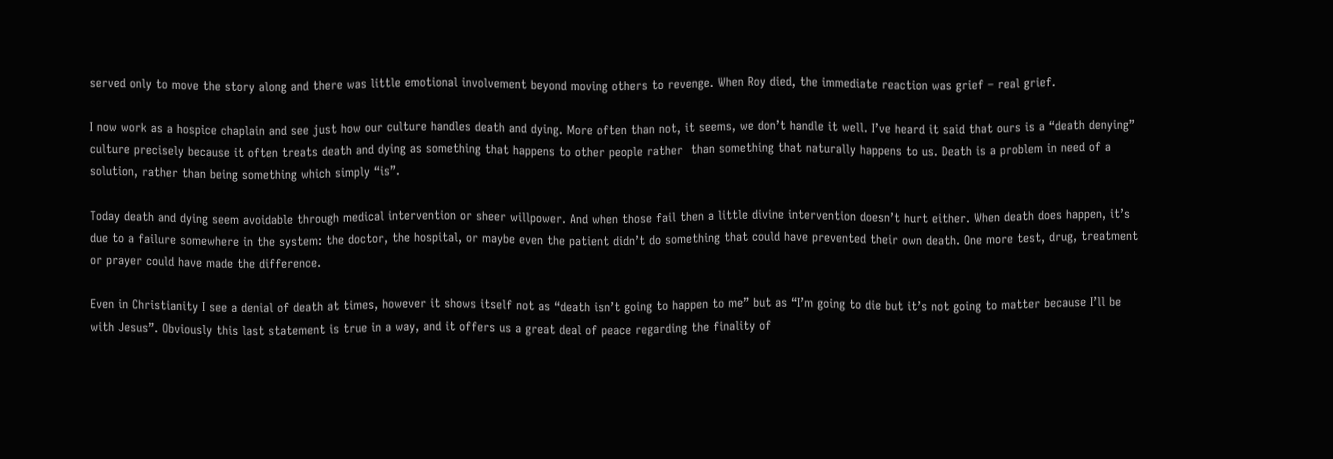served only to move the story along and there was little emotional involvement beyond moving others to revenge. When Roy died, the immediate reaction was grief – real grief.

I now work as a hospice chaplain and see just how our culture handles death and dying. More often than not, it seems, we don’t handle it well. I’ve heard it said that ours is a “death denying” culture precisely because it often treats death and dying as something that happens to other people rather  than something that naturally happens to us. Death is a problem in need of a solution, rather than being something which simply “is”.

Today death and dying seem avoidable through medical intervention or sheer willpower. And when those fail then a little divine intervention doesn’t hurt either. When death does happen, it’s due to a failure somewhere in the system: the doctor, the hospital, or maybe even the patient didn’t do something that could have prevented their own death. One more test, drug, treatment or prayer could have made the difference.

Even in Christianity I see a denial of death at times, however it shows itself not as “death isn’t going to happen to me” but as “I’m going to die but it’s not going to matter because I’ll be with Jesus”. Obviously this last statement is true in a way, and it offers us a great deal of peace regarding the finality of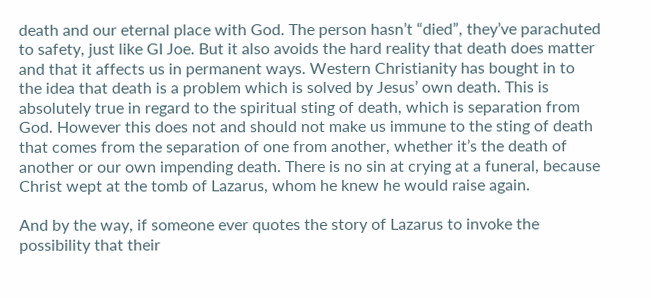death and our eternal place with God. The person hasn’t “died”, they’ve parachuted to safety, just like GI Joe. But it also avoids the hard reality that death does matter and that it affects us in permanent ways. Western Christianity has bought in to the idea that death is a problem which is solved by Jesus’ own death. This is absolutely true in regard to the spiritual sting of death, which is separation from God. However this does not and should not make us immune to the sting of death that comes from the separation of one from another, whether it’s the death of another or our own impending death. There is no sin at crying at a funeral, because Christ wept at the tomb of Lazarus, whom he knew he would raise again.

And by the way, if someone ever quotes the story of Lazarus to invoke the possibility that their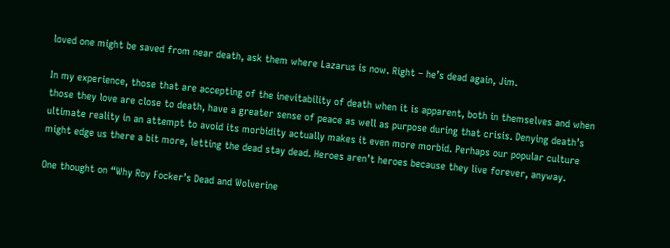loved one might be saved from near death, ask them where Lazarus is now. Right – he’s dead again, Jim.

In my experience, those that are accepting of the inevitability of death when it is apparent, both in themselves and when those they love are close to death, have a greater sense of peace as well as purpose during that crisis. Denying death’s ultimate reality in an attempt to avoid its morbidity actually makes it even more morbid. Perhaps our popular culture might edge us there a bit more, letting the dead stay dead. Heroes aren’t heroes because they live forever, anyway.

One thought on “Why Roy Focker’s Dead and Wolverine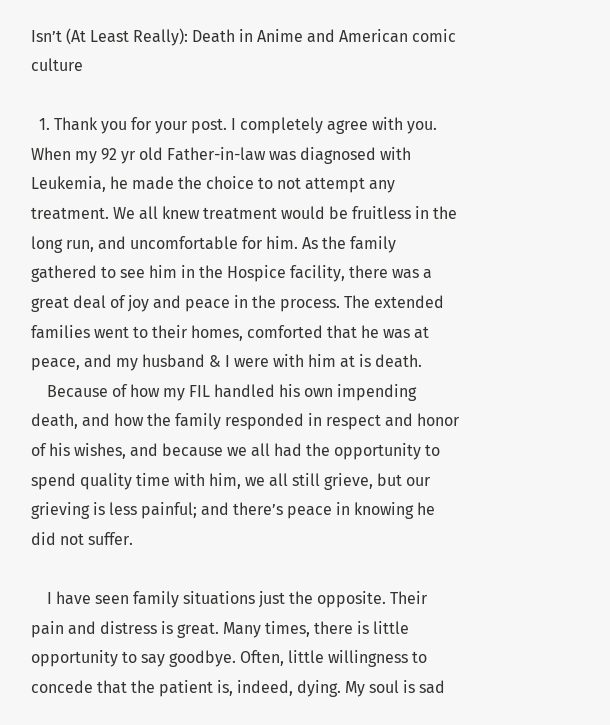Isn’t (At Least Really): Death in Anime and American comic culture

  1. Thank you for your post. I completely agree with you. When my 92 yr old Father-in-law was diagnosed with Leukemia, he made the choice to not attempt any treatment. We all knew treatment would be fruitless in the long run, and uncomfortable for him. As the family gathered to see him in the Hospice facility, there was a great deal of joy and peace in the process. The extended families went to their homes, comforted that he was at peace, and my husband & I were with him at is death.
    Because of how my FIL handled his own impending death, and how the family responded in respect and honor of his wishes, and because we all had the opportunity to spend quality time with him, we all still grieve, but our grieving is less painful; and there’s peace in knowing he did not suffer.

    I have seen family situations just the opposite. Their pain and distress is great. Many times, there is little opportunity to say goodbye. Often, little willingness to concede that the patient is, indeed, dying. My soul is sad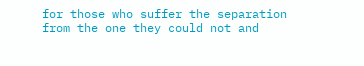for those who suffer the separation from the one they could not and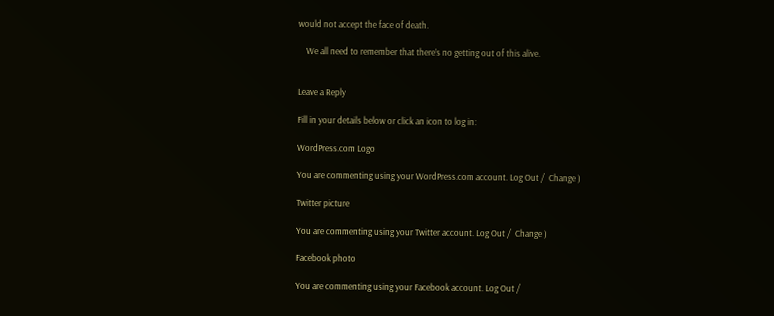would not accept the face of death.

    We all need to remember that there’s no getting out of this alive.


Leave a Reply

Fill in your details below or click an icon to log in:

WordPress.com Logo

You are commenting using your WordPress.com account. Log Out /  Change )

Twitter picture

You are commenting using your Twitter account. Log Out /  Change )

Facebook photo

You are commenting using your Facebook account. Log Out /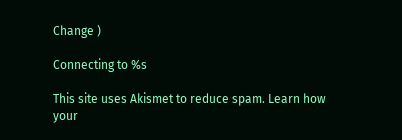Change )

Connecting to %s

This site uses Akismet to reduce spam. Learn how your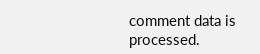comment data is processed.